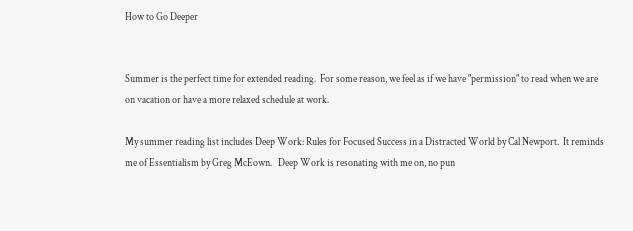How to Go Deeper


Summer is the perfect time for extended reading.  For some reason, we feel as if we have "permission" to read when we are on vacation or have a more relaxed schedule at work.

My summer reading list includes Deep Work: Rules for Focused Success in a Distracted World by Cal Newport.  It reminds me of Essentialism by Greg McEown.   Deep Work is resonating with me on, no pun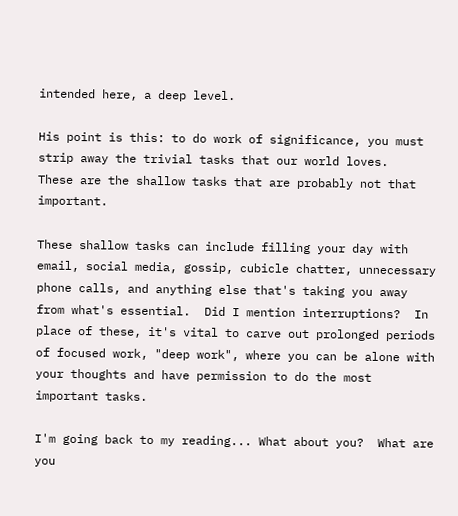intended here, a deep level.

His point is this: to do work of significance, you must strip away the trivial tasks that our world loves.   These are the shallow tasks that are probably not that important.

These shallow tasks can include filling your day with email, social media, gossip, cubicle chatter, unnecessary phone calls, and anything else that's taking you away from what's essential.  Did I mention interruptions?  In place of these, it's vital to carve out prolonged periods of focused work, "deep work", where you can be alone with your thoughts and have permission to do the most important tasks.

I'm going back to my reading... What about you?  What are you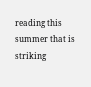reading this summer that is striking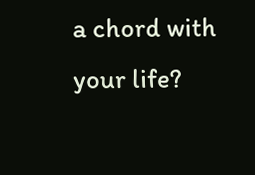a chord with your life?